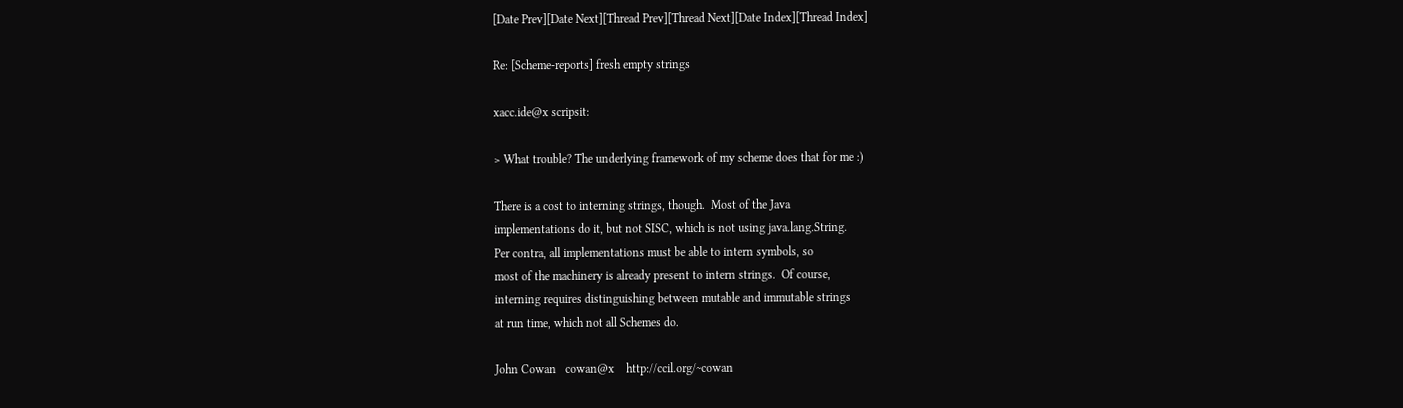[Date Prev][Date Next][Thread Prev][Thread Next][Date Index][Thread Index]

Re: [Scheme-reports] fresh empty strings

xacc.ide@x scripsit:

> What trouble? The underlying framework of my scheme does that for me :)

There is a cost to interning strings, though.  Most of the Java
implementations do it, but not SISC, which is not using java.lang.String.
Per contra, all implementations must be able to intern symbols, so
most of the machinery is already present to intern strings.  Of course,
interning requires distinguishing between mutable and immutable strings
at run time, which not all Schemes do.

John Cowan   cowan@x    http://ccil.org/~cowan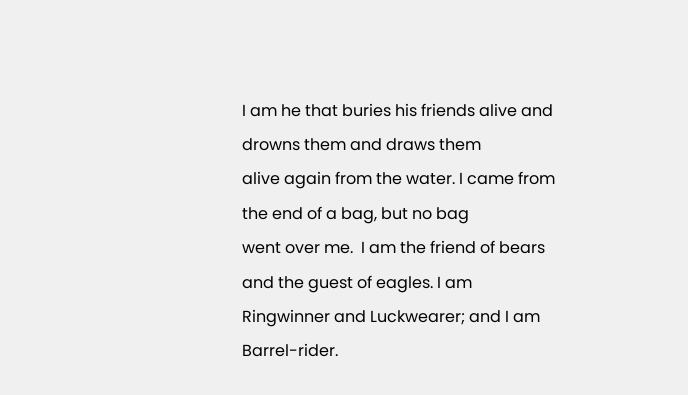I am he that buries his friends alive and drowns them and draws them
alive again from the water. I came from the end of a bag, but no bag
went over me.  I am the friend of bears and the guest of eagles. I am
Ringwinner and Luckwearer; and I am Barrel-rider.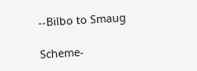--Bilbo to Smaug

Scheme-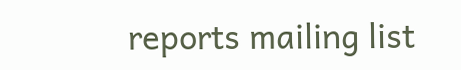reports mailing list